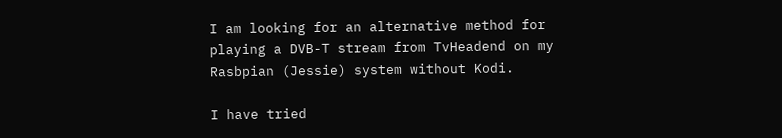I am looking for an alternative method for playing a DVB-T stream from TvHeadend on my Rasbpian (Jessie) system without Kodi.

I have tried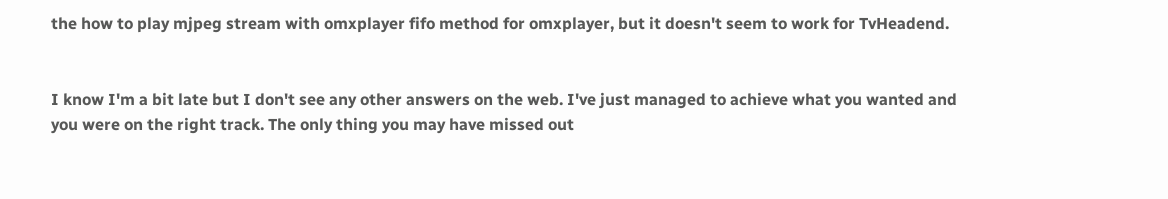the how to play mjpeg stream with omxplayer fifo method for omxplayer, but it doesn't seem to work for TvHeadend.


I know I'm a bit late but I don't see any other answers on the web. I've just managed to achieve what you wanted and you were on the right track. The only thing you may have missed out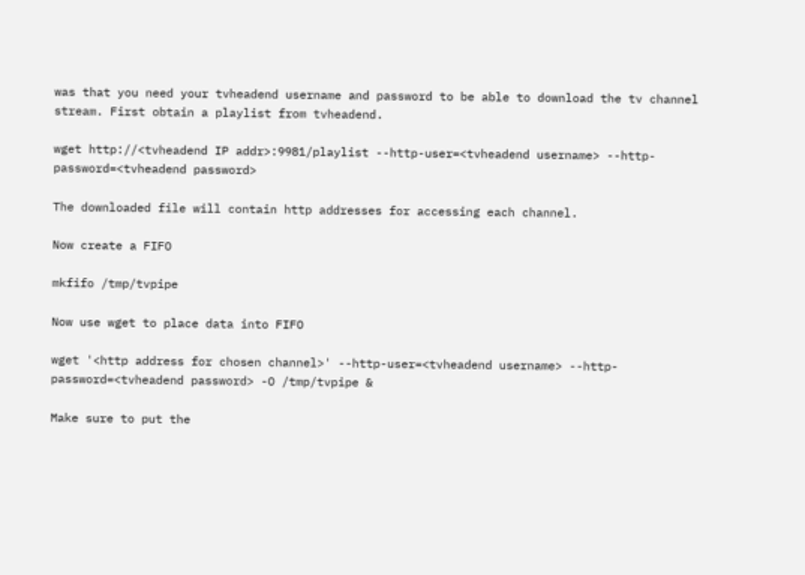was that you need your tvheadend username and password to be able to download the tv channel stream. First obtain a playlist from tvheadend.

wget http://<tvheadend IP addr>:9981/playlist --http-user=<tvheadend username> --http-password=<tvheadend password>

The downloaded file will contain http addresses for accessing each channel.

Now create a FIFO

mkfifo /tmp/tvpipe

Now use wget to place data into FIFO

wget '<http address for chosen channel>' --http-user=<tvheadend username> --http-password=<tvheadend password> -O /tmp/tvpipe &

Make sure to put the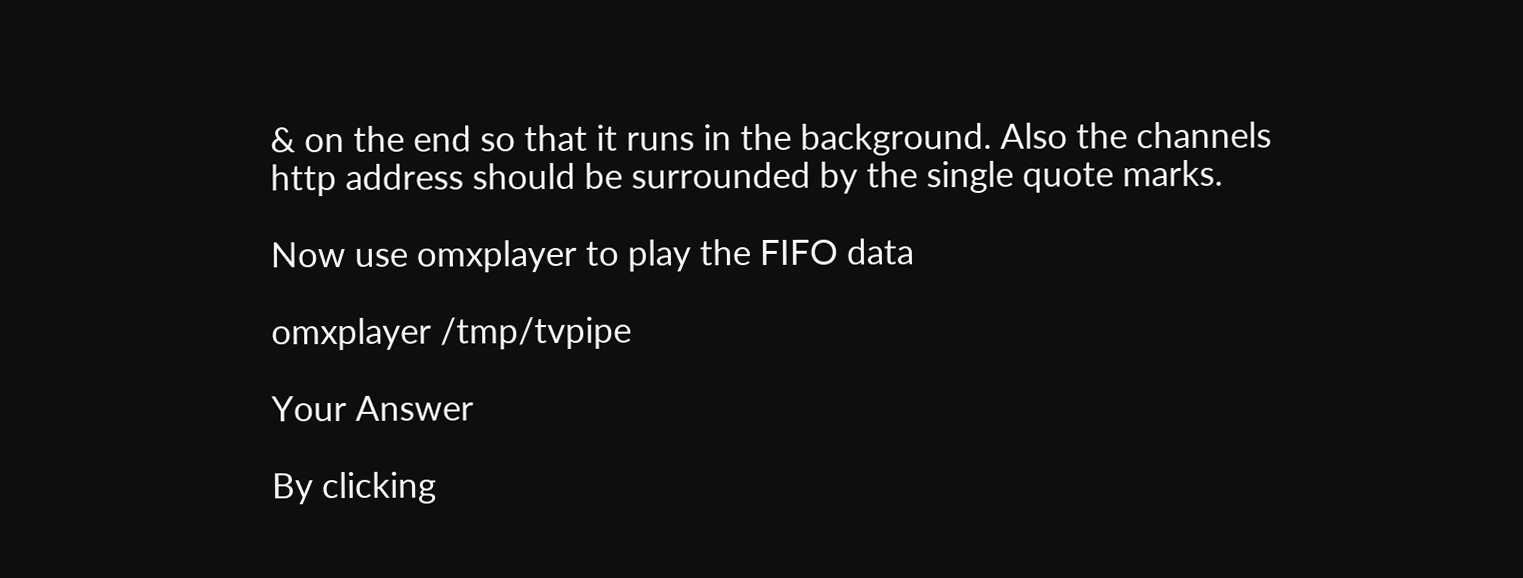& on the end so that it runs in the background. Also the channels http address should be surrounded by the single quote marks.

Now use omxplayer to play the FIFO data

omxplayer /tmp/tvpipe

Your Answer

By clicking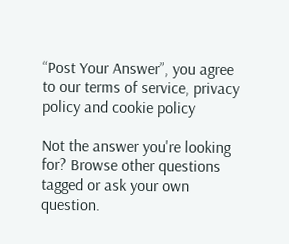“Post Your Answer”, you agree to our terms of service, privacy policy and cookie policy

Not the answer you're looking for? Browse other questions tagged or ask your own question.